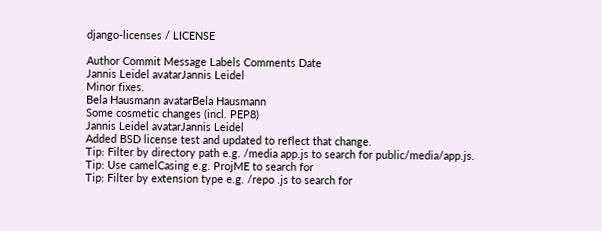django-licenses / LICENSE

Author Commit Message Labels Comments Date
Jannis Leidel avatarJannis Leidel
Minor fixes.
Bela Hausmann avatarBela Hausmann
Some cosmetic changes (incl. PEP8)
Jannis Leidel avatarJannis Leidel
Added BSD license test and updated to reflect that change.
Tip: Filter by directory path e.g. /media app.js to search for public/media/app.js.
Tip: Use camelCasing e.g. ProjME to search for
Tip: Filter by extension type e.g. /repo .js to search for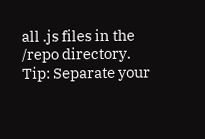all .js files in the /repo directory.
Tip: Separate your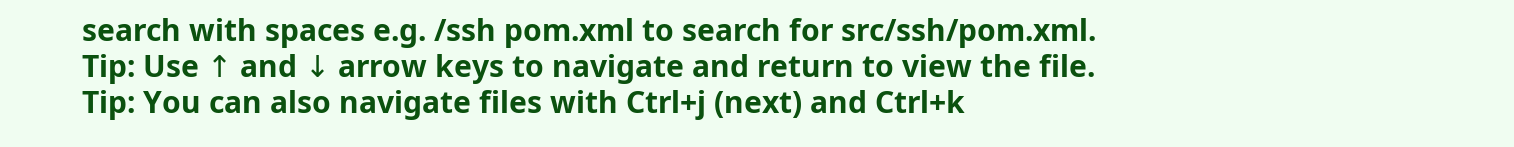search with spaces e.g. /ssh pom.xml to search for src/ssh/pom.xml.
Tip: Use ↑ and ↓ arrow keys to navigate and return to view the file.
Tip: You can also navigate files with Ctrl+j (next) and Ctrl+k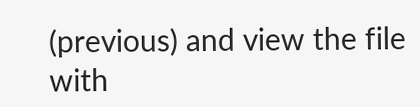(previous) and view the file with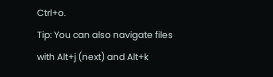Ctrl+o.
Tip: You can also navigate files with Alt+j (next) and Alt+k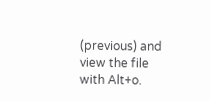(previous) and view the file with Alt+o.